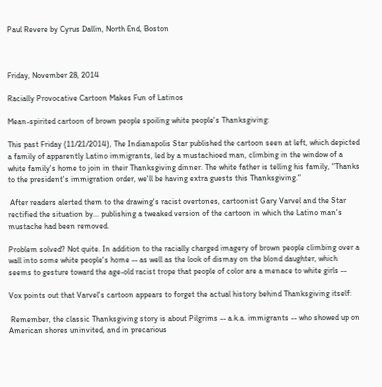Paul Revere by Cyrus Dallin, North End, Boston



Friday, November 28, 2014

Racially Provocative Cartoon Makes Fun of Latinos

Mean-spirited cartoon of brown people spoiling white people's Thanksgiving:

This past Friday (11/21/2014), The Indianapolis Star published the cartoon seen at left, which depicted a family of apparently Latino immigrants, led by a mustachioed man, climbing in the window of a white family's home to join in their Thanksgiving dinner. The white father is telling his family, "Thanks to the president's immigration order, we'll be having extra guests this Thanksgiving."

 After readers alerted them to the drawing's racist overtones, cartoonist Gary Varvel and the Star rectified the situation by... publishing a tweaked version of the cartoon in which the Latino man's mustache had been removed.

Problem solved? Not quite. In addition to the racially charged imagery of brown people climbing over a wall into some white people's home -- as well as the look of dismay on the blond daughter, which seems to gesture toward the age-old racist trope that people of color are a menace to white girls --

Vox points out that Varvel's cartoon appears to forget the actual history behind Thanksgiving itself:

 Remember, the classic Thanksgiving story is about Pilgrims -- a.k.a. immigrants -- who showed up on American shores uninvited, and in precarious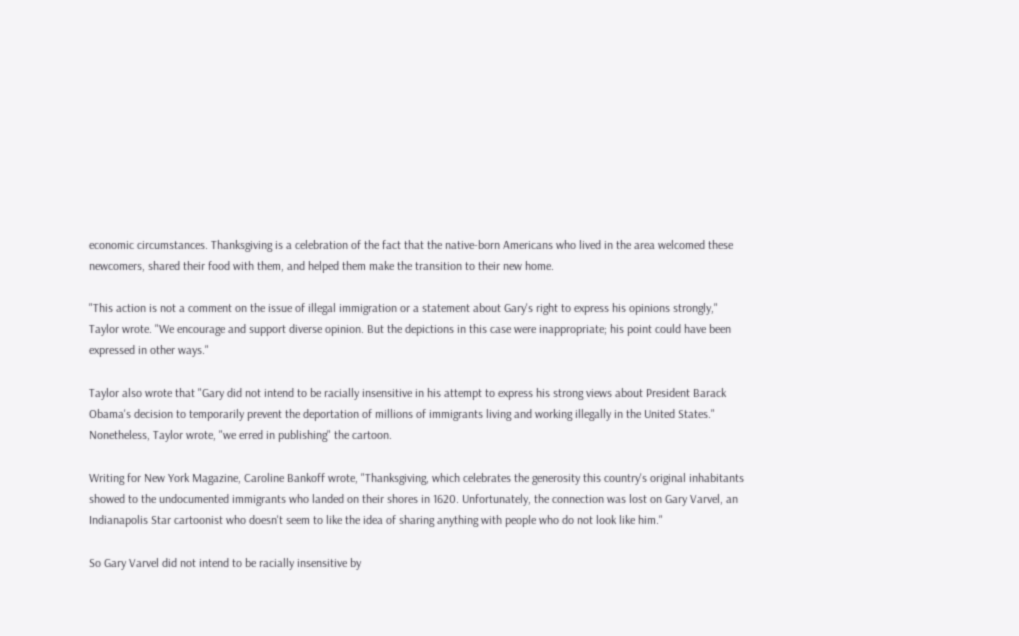economic circumstances. Thanksgiving is a celebration of the fact that the native-born Americans who lived in the area welcomed these newcomers, shared their food with them, and helped them make the transition to their new home.

"This action is not a comment on the issue of illegal immigration or a statement about Gary's right to express his opinions strongly," Taylor wrote. "We encourage and support diverse opinion. But the depictions in this case were inappropriate; his point could have been expressed in other ways."

Taylor also wrote that "Gary did not intend to be racially insensitive in his attempt to express his strong views about President Barack Obama's decision to temporarily prevent the deportation of millions of immigrants living and working illegally in the United States." Nonetheless, Taylor wrote, "we erred in publishing" the cartoon.

Writing for New York Magazine, Caroline Bankoff wrote, "Thanksgiving, which celebrates the generosity this country's original inhabitants showed to the undocumented immigrants who landed on their shores in 1620. Unfortunately, the connection was lost on Gary Varvel, an Indianapolis Star cartoonist who doesn't seem to like the idea of sharing anything with people who do not look like him."

So Gary Varvel did not intend to be racially insensitive by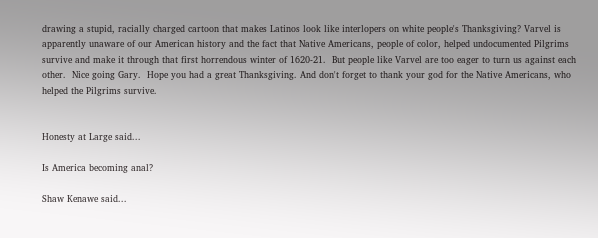drawing a stupid, racially charged cartoon that makes Latinos look like interlopers on white people's Thanksgiving? Varvel is apparently unaware of our American history and the fact that Native Americans, people of color, helped undocumented Pilgrims survive and make it through that first horrendous winter of 1620-21.  But people like Varvel are too eager to turn us against each other.  Nice going Gary.  Hope you had a great Thanksgiving. And don't forget to thank your god for the Native Americans, who helped the Pilgrims survive.


Honesty at Large said...

Is America becoming anal?

Shaw Kenawe said...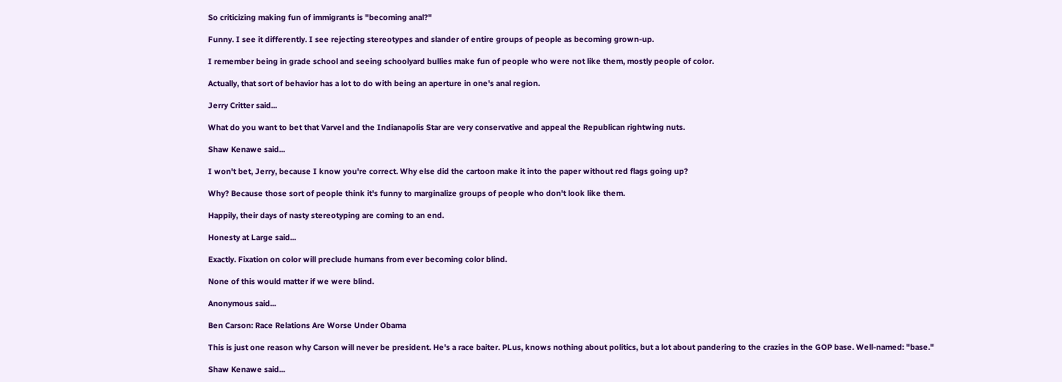So criticizing making fun of immigrants is "becoming anal?"

Funny. I see it differently. I see rejecting stereotypes and slander of entire groups of people as becoming grown-up.

I remember being in grade school and seeing schoolyard bullies make fun of people who were not like them, mostly people of color.

Actually, that sort of behavior has a lot to do with being an aperture in one's anal region.

Jerry Critter said...

What do you want to bet that Varvel and the Indianapolis Star are very conservative and appeal the Republican rightwing nuts.

Shaw Kenawe said...

I won't bet, Jerry, because I know you're correct. Why else did the cartoon make it into the paper without red flags going up?

Why? Because those sort of people think it's funny to marginalize groups of people who don't look like them.

Happily, their days of nasty stereotyping are coming to an end.

Honesty at Large said...

Exactly. Fixation on color will preclude humans from ever becoming color blind.

None of this would matter if we were blind.

Anonymous said...

Ben Carson: Race Relations Are Worse Under Obama

This is just one reason why Carson will never be president. He's a race baiter. PLus, knows nothing about politics, but a lot about pandering to the crazies in the GOP base. Well-named: "base."

Shaw Kenawe said...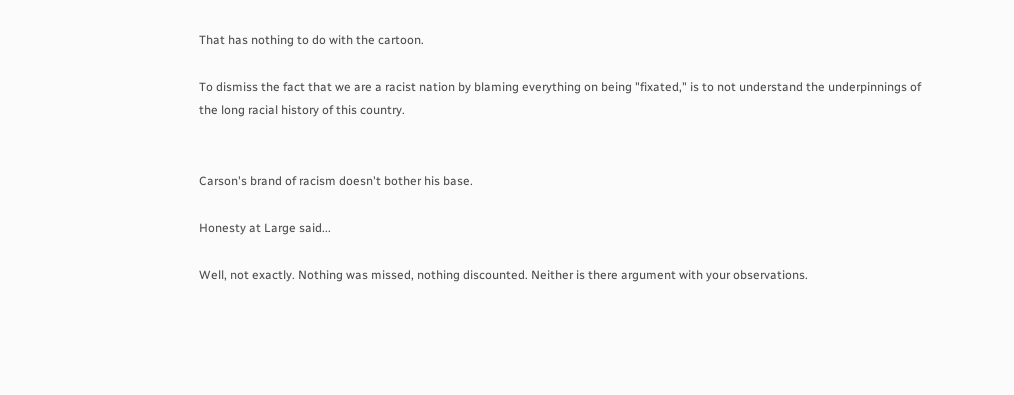That has nothing to do with the cartoon.

To dismiss the fact that we are a racist nation by blaming everything on being "fixated," is to not understand the underpinnings of the long racial history of this country.


Carson's brand of racism doesn't bother his base.

Honesty at Large said...

Well, not exactly. Nothing was missed, nothing discounted. Neither is there argument with your observations.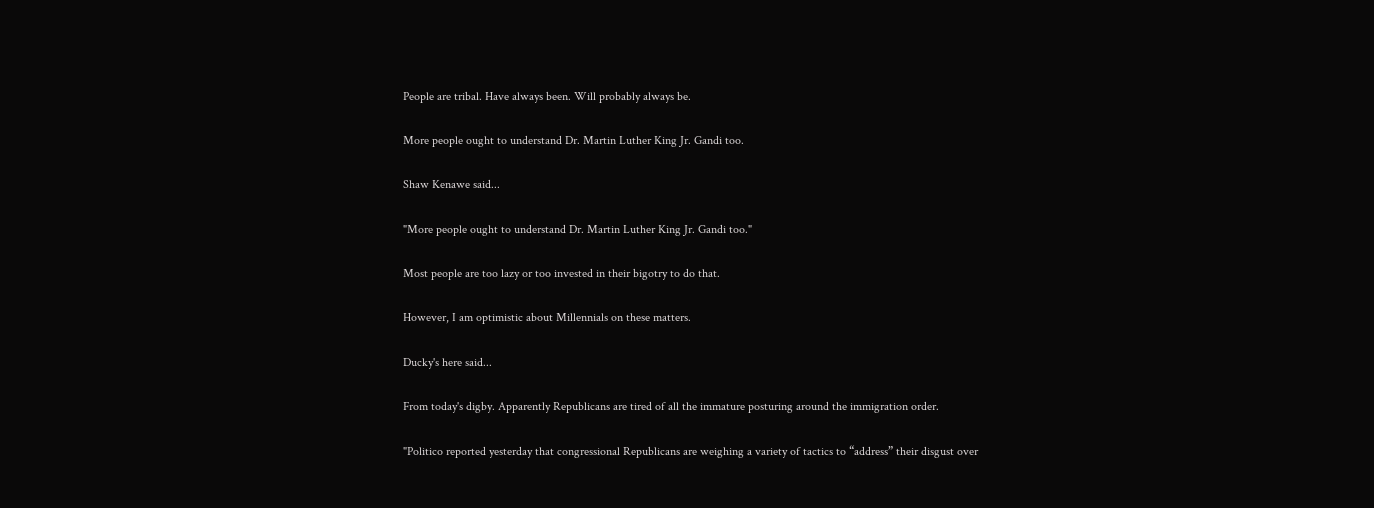People are tribal. Have always been. Will probably always be.

More people ought to understand Dr. Martin Luther King Jr. Gandi too.

Shaw Kenawe said...

"More people ought to understand Dr. Martin Luther King Jr. Gandi too."

Most people are too lazy or too invested in their bigotry to do that.

However, I am optimistic about Millennials on these matters.

Ducky's here said...

From today's digby. Apparently Republicans are tired of all the immature posturing around the immigration order.

"Politico reported yesterday that congressional Republicans are weighing a variety of tactics to “address” their disgust over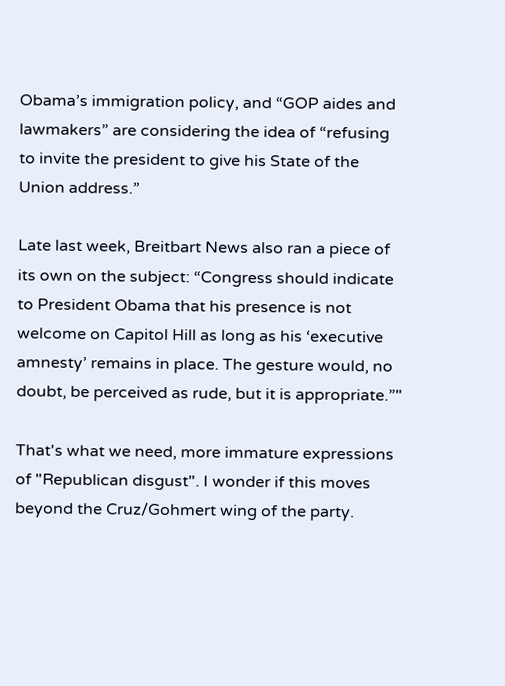Obama’s immigration policy, and “GOP aides and lawmakers” are considering the idea of “refusing to invite the president to give his State of the Union address.”

Late last week, Breitbart News also ran a piece of its own on the subject: “Congress should indicate to President Obama that his presence is not welcome on Capitol Hill as long as his ‘executive amnesty’ remains in place. The gesture would, no doubt, be perceived as rude, but it is appropriate.”"

That's what we need, more immature expressions of "Republican disgust". I wonder if this moves beyond the Cruz/Gohmert wing of the party.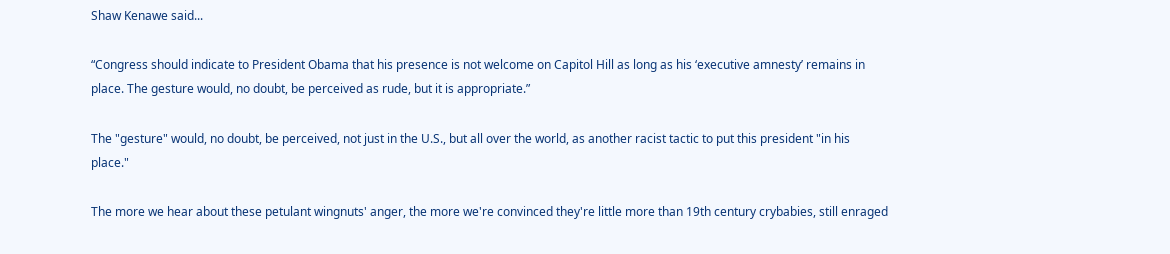Shaw Kenawe said...

“Congress should indicate to President Obama that his presence is not welcome on Capitol Hill as long as his ‘executive amnesty’ remains in place. The gesture would, no doubt, be perceived as rude, but it is appropriate.”

The "gesture" would, no doubt, be perceived, not just in the U.S., but all over the world, as another racist tactic to put this president "in his place."

The more we hear about these petulant wingnuts' anger, the more we're convinced they're little more than 19th century crybabies, still enraged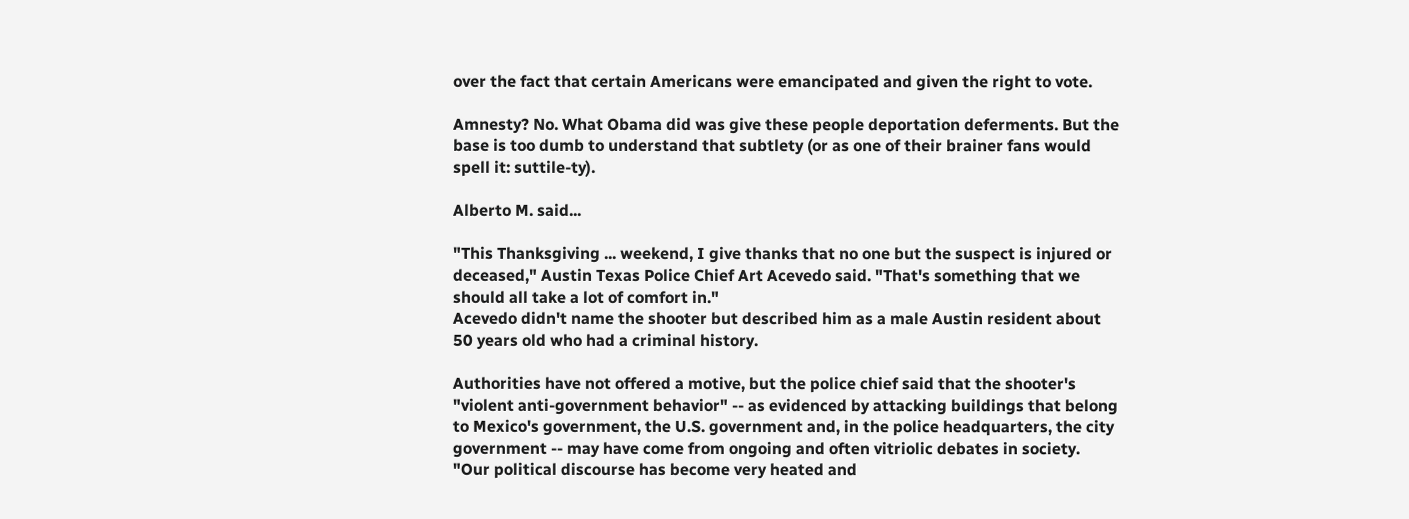over the fact that certain Americans were emancipated and given the right to vote.

Amnesty? No. What Obama did was give these people deportation deferments. But the base is too dumb to understand that subtlety (or as one of their brainer fans would spell it: suttile-ty).

Alberto M. said...

"This Thanksgiving ... weekend, I give thanks that no one but the suspect is injured or deceased," Austin Texas Police Chief Art Acevedo said. "That's something that we should all take a lot of comfort in."
Acevedo didn't name the shooter but described him as a male Austin resident about 50 years old who had a criminal history.

Authorities have not offered a motive, but the police chief said that the shooter's "violent anti-government behavior" -- as evidenced by attacking buildings that belong to Mexico's government, the U.S. government and, in the police headquarters, the city government -- may have come from ongoing and often vitriolic debates in society.
"Our political discourse has become very heated and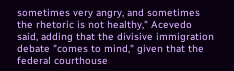sometimes very angry, and sometimes the rhetoric is not healthy," Acevedo said, adding that the divisive immigration debate "comes to mind," given that the federal courthouse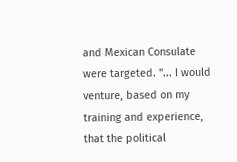and Mexican Consulate were targeted. "... I would venture, based on my training and experience, that the political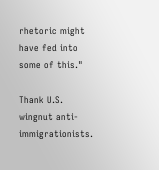rhetoric might have fed into some of this."

Thank U.S. wingnut anti-immigrationists.